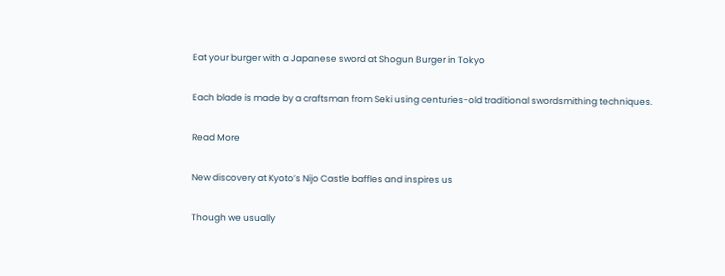Eat your burger with a Japanese sword at Shogun Burger in Tokyo

Each blade is made by a craftsman from Seki using centuries-old traditional swordsmithing techniques.

Read More

New discovery at Kyoto’s Nijo Castle baffles and inspires us

Though we usually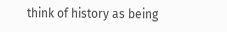think of history as being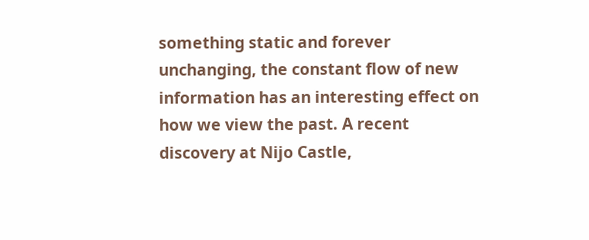something static and forever unchanging, the constant flow of new information has an interesting effect on how we view the past. A recent discovery at Nijo Castle,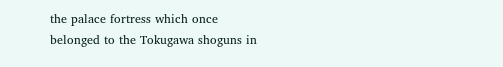the palace fortress which once belonged to the Tokugawa shoguns in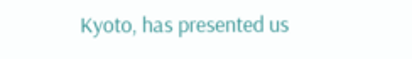Kyoto, has presented us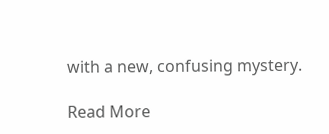with a new, confusing mystery.

Read More